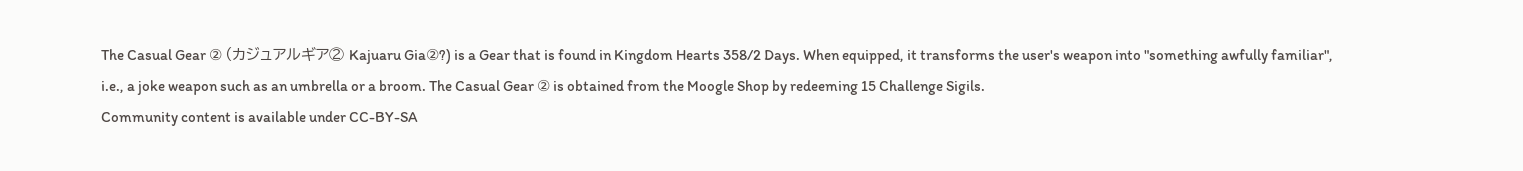The Casual Gear ② (カジュアルギア② Kajuaru Gia②?) is a Gear that is found in Kingdom Hearts 358/2 Days. When equipped, it transforms the user's weapon into "something awfully familiar", i.e., a joke weapon such as an umbrella or a broom. The Casual Gear ② is obtained from the Moogle Shop by redeeming 15 Challenge Sigils.
Community content is available under CC-BY-SA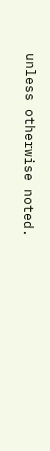unless otherwise noted.